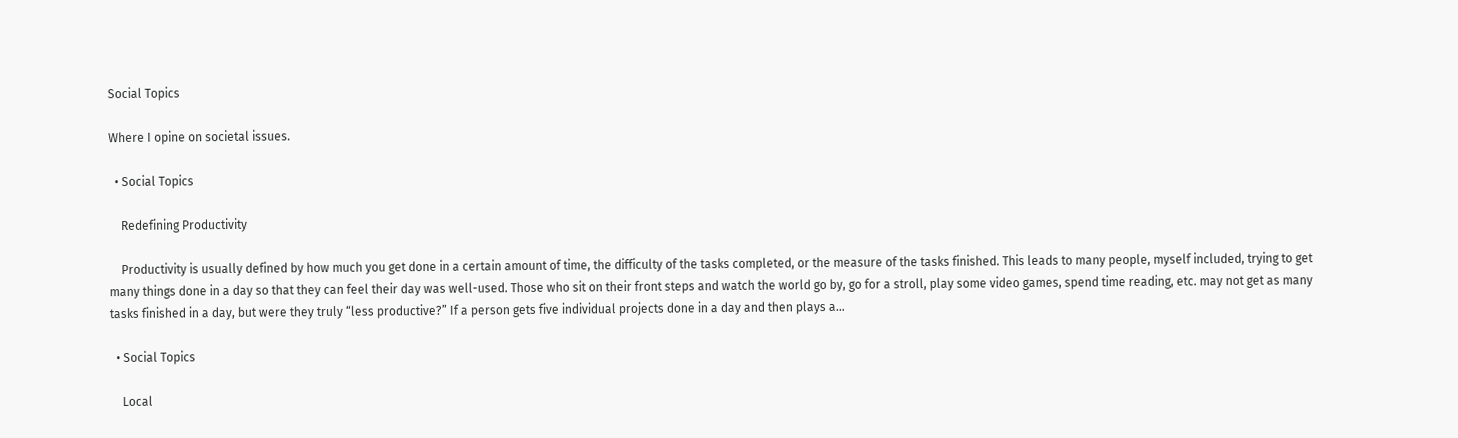Social Topics

Where I opine on societal issues.

  • Social Topics

    Redefining Productivity

    Productivity is usually defined by how much you get done in a certain amount of time, the difficulty of the tasks completed, or the measure of the tasks finished. This leads to many people, myself included, trying to get many things done in a day so that they can feel their day was well-used. Those who sit on their front steps and watch the world go by, go for a stroll, play some video games, spend time reading, etc. may not get as many tasks finished in a day, but were they truly “less productive?” If a person gets five individual projects done in a day and then plays a…

  • Social Topics

    Local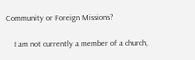Community or Foreign Missions?

    I am not currently a member of a church,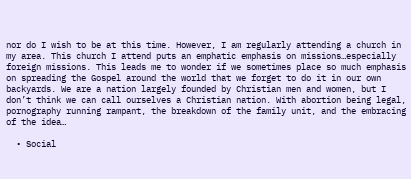nor do I wish to be at this time. However, I am regularly attending a church in my area. This church I attend puts an emphatic emphasis on missions…especially foreign missions. This leads me to wonder if we sometimes place so much emphasis on spreading the Gospel around the world that we forget to do it in our own backyards. We are a nation largely founded by Christian men and women, but I don’t think we can call ourselves a Christian nation. With abortion being legal, pornography running rampant, the breakdown of the family unit, and the embracing of the idea…

  • Social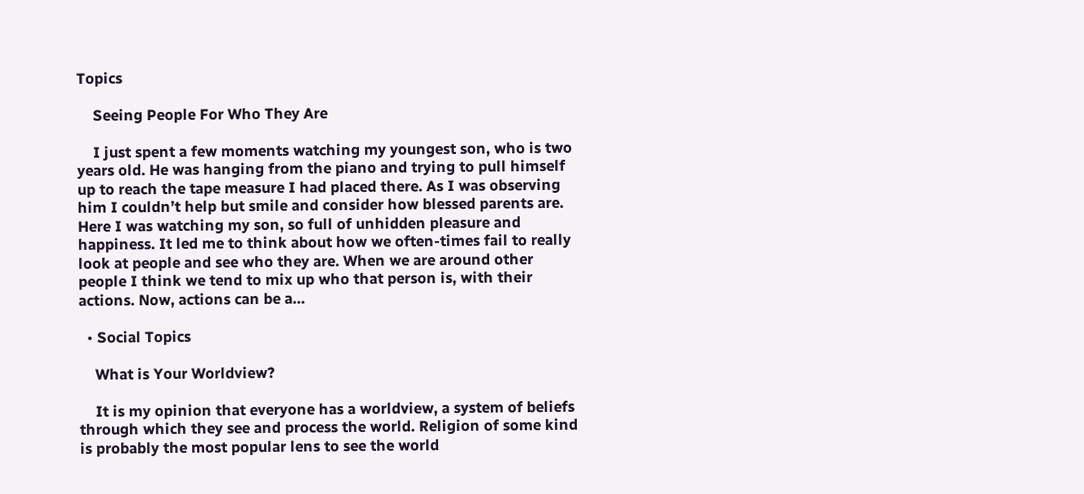Topics

    Seeing People For Who They Are

    I just spent a few moments watching my youngest son, who is two years old. He was hanging from the piano and trying to pull himself up to reach the tape measure I had placed there. As I was observing him I couldn’t help but smile and consider how blessed parents are. Here I was watching my son, so full of unhidden pleasure and happiness. It led me to think about how we often-times fail to really look at people and see who they are. When we are around other people I think we tend to mix up who that person is, with their actions. Now, actions can be a…

  • Social Topics

    What is Your Worldview?

    It is my opinion that everyone has a worldview, a system of beliefs through which they see and process the world. Religion of some kind is probably the most popular lens to see the world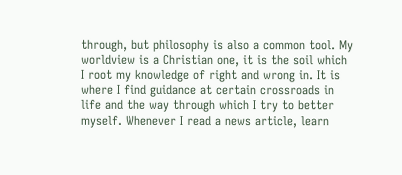through, but philosophy is also a common tool. My worldview is a Christian one, it is the soil which I root my knowledge of right and wrong in. It is where I find guidance at certain crossroads in life and the way through which I try to better myself. Whenever I read a news article, learn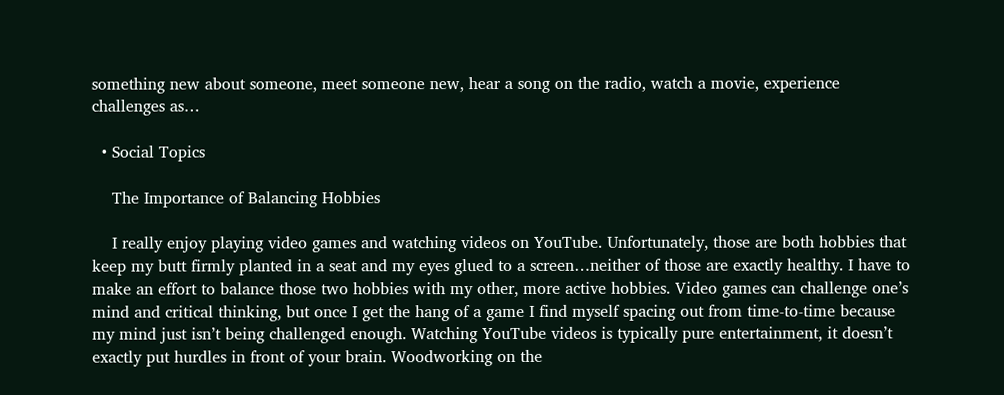something new about someone, meet someone new, hear a song on the radio, watch a movie, experience challenges as…

  • Social Topics

    The Importance of Balancing Hobbies

    I really enjoy playing video games and watching videos on YouTube. Unfortunately, those are both hobbies that keep my butt firmly planted in a seat and my eyes glued to a screen…neither of those are exactly healthy. I have to make an effort to balance those two hobbies with my other, more active hobbies. Video games can challenge one’s mind and critical thinking, but once I get the hang of a game I find myself spacing out from time-to-time because my mind just isn’t being challenged enough. Watching YouTube videos is typically pure entertainment, it doesn’t exactly put hurdles in front of your brain. Woodworking on the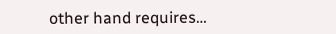other hand requires…